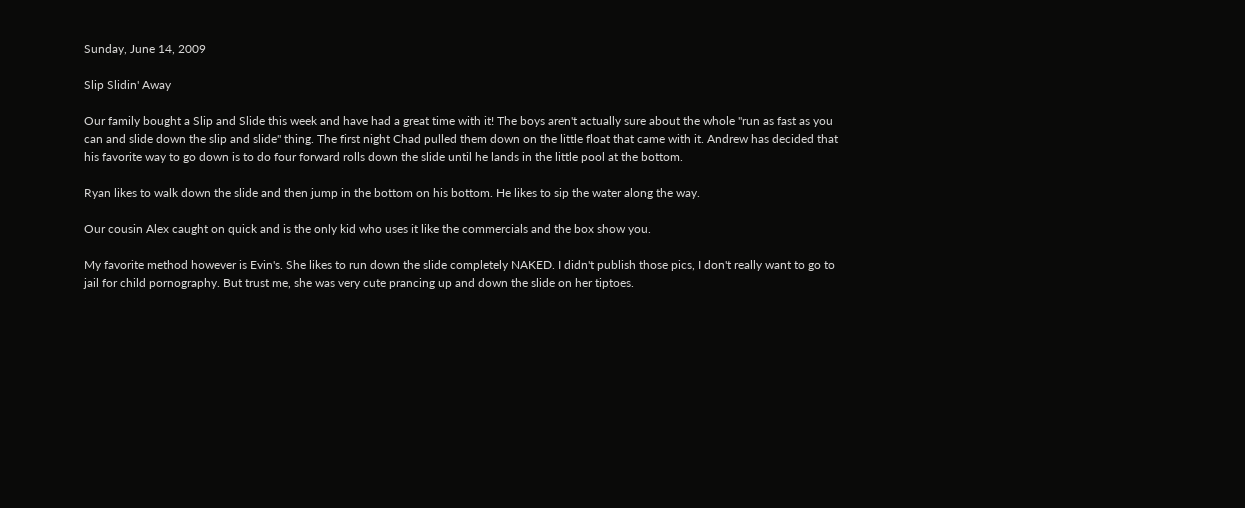Sunday, June 14, 2009

Slip Slidin' Away

Our family bought a Slip and Slide this week and have had a great time with it! The boys aren't actually sure about the whole "run as fast as you can and slide down the slip and slide" thing. The first night Chad pulled them down on the little float that came with it. Andrew has decided that his favorite way to go down is to do four forward rolls down the slide until he lands in the little pool at the bottom.

Ryan likes to walk down the slide and then jump in the bottom on his bottom. He likes to sip the water along the way.

Our cousin Alex caught on quick and is the only kid who uses it like the commercials and the box show you.

My favorite method however is Evin's. She likes to run down the slide completely NAKED. I didn't publish those pics, I don't really want to go to jail for child pornography. But trust me, she was very cute prancing up and down the slide on her tiptoes.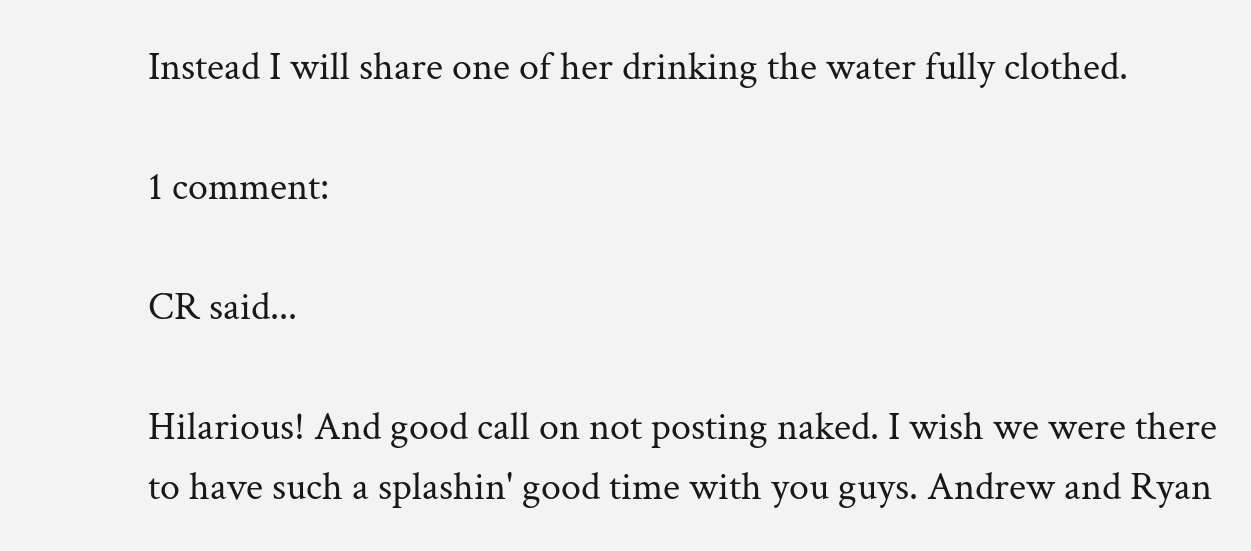Instead I will share one of her drinking the water fully clothed.

1 comment:

CR said...

Hilarious! And good call on not posting naked. I wish we were there to have such a splashin' good time with you guys. Andrew and Ryan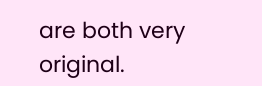are both very original.